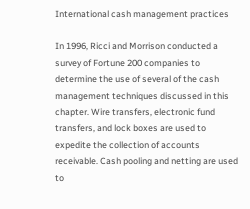International cash management practices

In 1996, Ricci and Morrison conducted a survey of Fortune 200 companies to determine the use of several of the cash management techniques discussed in this chapter. Wire transfers, electronic fund transfers, and lock boxes are used to expedite the collection of accounts receivable. Cash pooling and netting are used to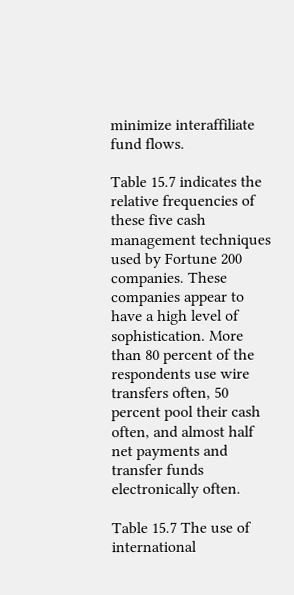minimize interaffiliate fund flows.

Table 15.7 indicates the relative frequencies of these five cash management techniques used by Fortune 200 companies. These companies appear to have a high level of sophistication. More than 80 percent of the respondents use wire transfers often, 50 percent pool their cash often, and almost half net payments and transfer funds electronically often.

Table 15.7 The use of international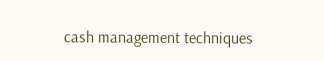cash management techniques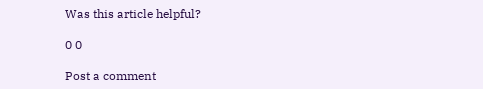Was this article helpful?

0 0

Post a comment